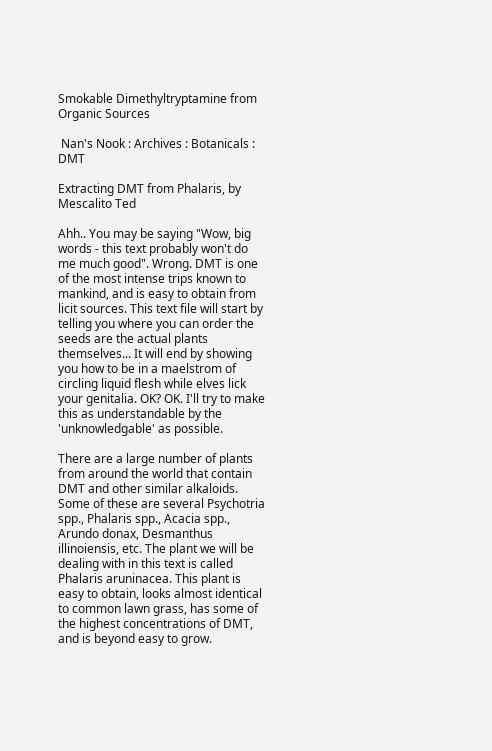Smokable Dimethyltryptamine from Organic Sources

 Nan's Nook : Archives : Botanicals : DMT

Extracting DMT from Phalaris, by Mescalito Ted

Ahh.. You may be saying "Wow, big words - this text probably won't do me much good". Wrong. DMT is one of the most intense trips known to mankind, and is easy to obtain from licit sources. This text file will start by telling you where you can order the seeds are the actual plants themselves... It will end by showing you how to be in a maelstrom of circling liquid flesh while elves lick your genitalia. OK? OK. I'll try to make this as understandable by the 'unknowledgable' as possible.

There are a large number of plants from around the world that contain DMT and other similar alkaloids. Some of these are several Psychotria spp., Phalaris spp., Acacia spp., Arundo donax, Desmanthus illinoiensis, etc. The plant we will be dealing with in this text is called Phalaris aruninacea. This plant is easy to obtain, looks almost identical to common lawn grass, has some of the highest concentrations of DMT, and is beyond easy to grow.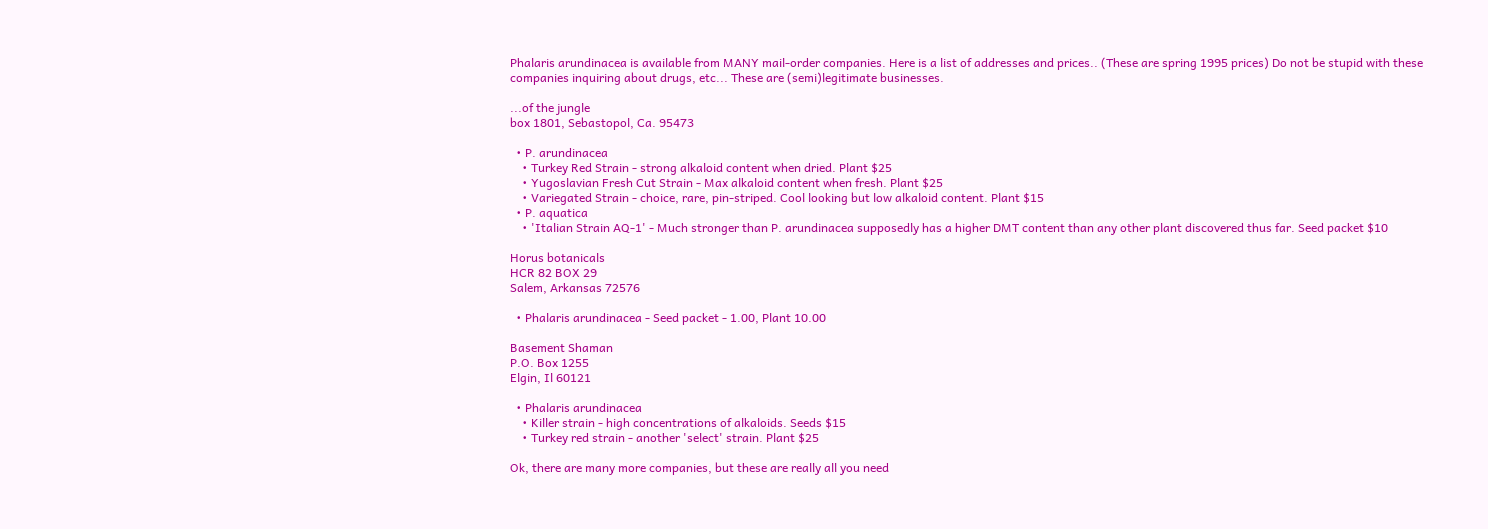Phalaris arundinacea is available from MANY mail-order companies. Here is a list of addresses and prices.. (These are spring 1995 prices) Do not be stupid with these companies inquiring about drugs, etc... These are (semi)legitimate businesses.

...of the jungle
box 1801, Sebastopol, Ca. 95473

  • P. arundinacea
    • Turkey Red Strain - strong alkaloid content when dried. Plant $25
    • Yugoslavian Fresh Cut Strain - Max alkaloid content when fresh. Plant $25
    • Variegated Strain - choice, rare, pin-striped. Cool looking but low alkaloid content. Plant $15
  • P. aquatica
    • 'Italian Strain AQ-1' - Much stronger than P. arundinacea supposedly has a higher DMT content than any other plant discovered thus far. Seed packet $10

Horus botanicals
HCR 82 BOX 29
Salem, Arkansas 72576

  • Phalaris arundinacea - Seed packet - 1.00, Plant 10.00

Basement Shaman
P.O. Box 1255
Elgin, Il 60121

  • Phalaris arundinacea
    • Killer strain - high concentrations of alkaloids. Seeds $15
    • Turkey red strain - another 'select' strain. Plant $25

Ok, there are many more companies, but these are really all you need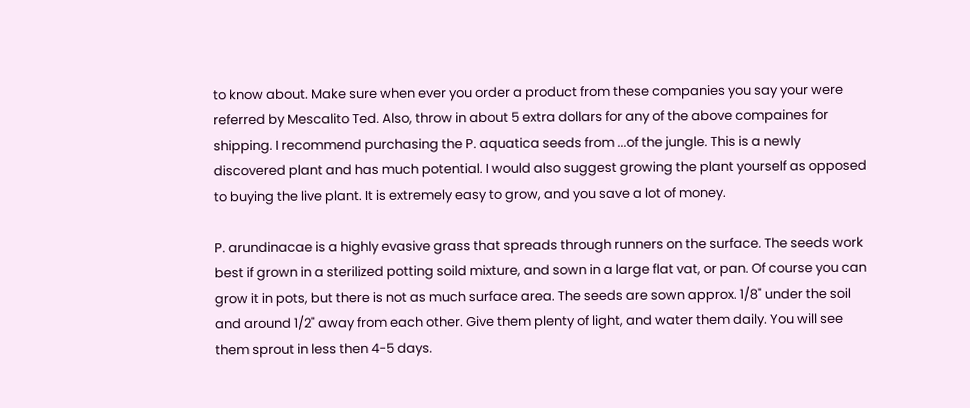to know about. Make sure when ever you order a product from these companies you say your were referred by Mescalito Ted. Also, throw in about 5 extra dollars for any of the above compaines for shipping. I recommend purchasing the P. aquatica seeds from ...of the jungle. This is a newly discovered plant and has much potential. I would also suggest growing the plant yourself as opposed to buying the live plant. It is extremely easy to grow, and you save a lot of money.

P. arundinacae is a highly evasive grass that spreads through runners on the surface. The seeds work best if grown in a sterilized potting soild mixture, and sown in a large flat vat, or pan. Of course you can grow it in pots, but there is not as much surface area. The seeds are sown approx. 1/8" under the soil and around 1/2" away from each other. Give them plenty of light, and water them daily. You will see them sprout in less then 4-5 days.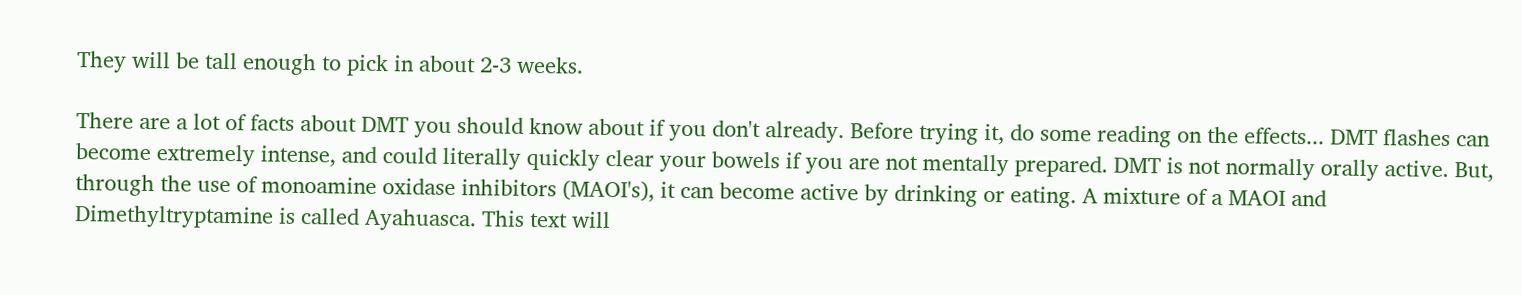They will be tall enough to pick in about 2-3 weeks.

There are a lot of facts about DMT you should know about if you don't already. Before trying it, do some reading on the effects... DMT flashes can become extremely intense, and could literally quickly clear your bowels if you are not mentally prepared. DMT is not normally orally active. But, through the use of monoamine oxidase inhibitors (MAOI's), it can become active by drinking or eating. A mixture of a MAOI and Dimethyltryptamine is called Ayahuasca. This text will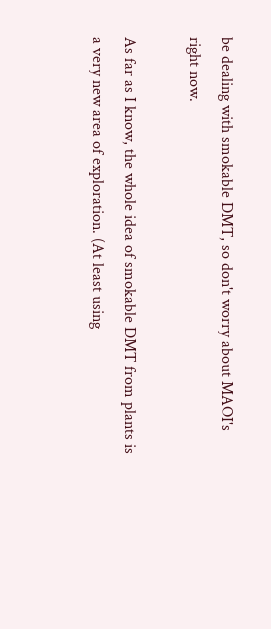be dealing with smokable DMT, so don't worry about MAOI's right now.

As far as I know, the whole idea of smokable DMT from plants is a very new area of exploration. (At least using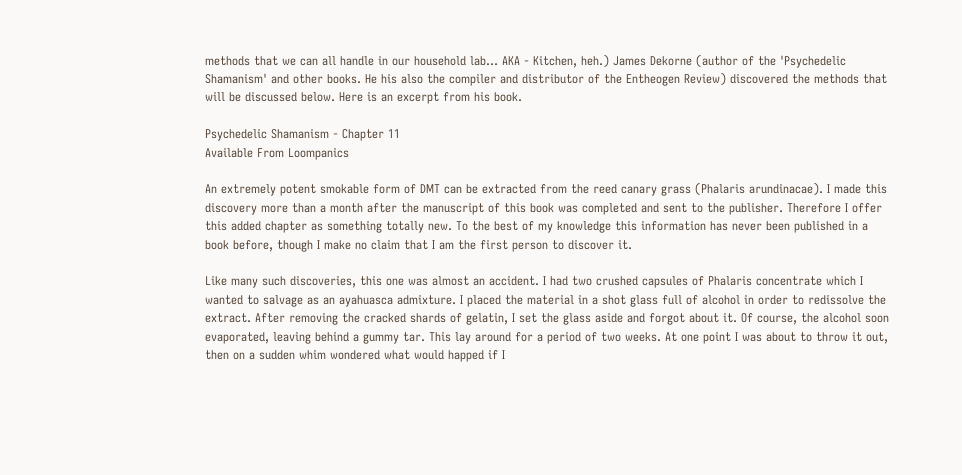methods that we can all handle in our household lab... AKA - Kitchen, heh.) James Dekorne (author of the 'Psychedelic Shamanism' and other books. He his also the compiler and distributor of the Entheogen Review) discovered the methods that will be discussed below. Here is an excerpt from his book.

Psychedelic Shamanism - Chapter 11
Available From Loompanics

An extremely potent smokable form of DMT can be extracted from the reed canary grass (Phalaris arundinacae). I made this discovery more than a month after the manuscript of this book was completed and sent to the publisher. Therefore I offer this added chapter as something totally new. To the best of my knowledge this information has never been published in a book before, though I make no claim that I am the first person to discover it.

Like many such discoveries, this one was almost an accident. I had two crushed capsules of Phalaris concentrate which I wanted to salvage as an ayahuasca admixture. I placed the material in a shot glass full of alcohol in order to redissolve the extract. After removing the cracked shards of gelatin, I set the glass aside and forgot about it. Of course, the alcohol soon evaporated, leaving behind a gummy tar. This lay around for a period of two weeks. At one point I was about to throw it out, then on a sudden whim wondered what would happed if I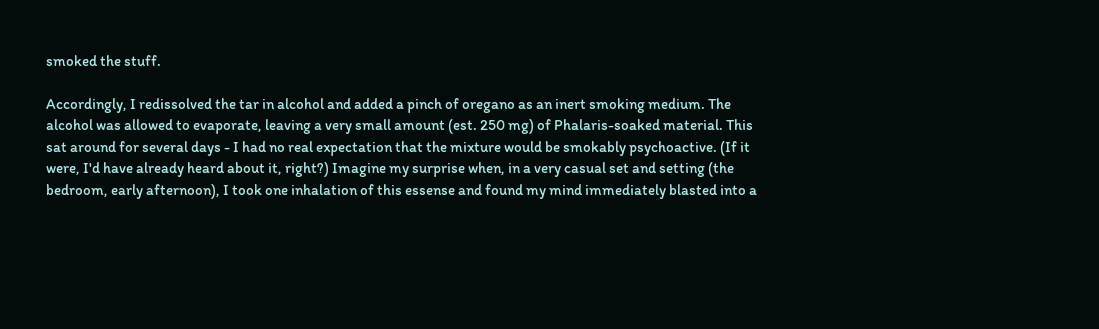smoked the stuff.

Accordingly, I redissolved the tar in alcohol and added a pinch of oregano as an inert smoking medium. The alcohol was allowed to evaporate, leaving a very small amount (est. 250 mg) of Phalaris-soaked material. This sat around for several days - I had no real expectation that the mixture would be smokably psychoactive. (If it were, I'd have already heard about it, right?) Imagine my surprise when, in a very casual set and setting (the bedroom, early afternoon), I took one inhalation of this essense and found my mind immediately blasted into a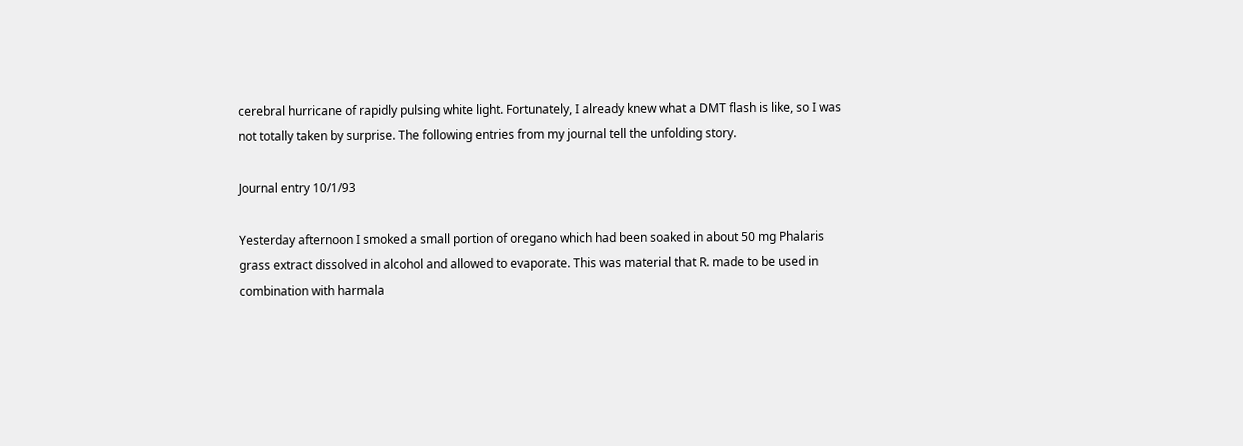cerebral hurricane of rapidly pulsing white light. Fortunately, I already knew what a DMT flash is like, so I was not totally taken by surprise. The following entries from my journal tell the unfolding story.

Journal entry 10/1/93

Yesterday afternoon I smoked a small portion of oregano which had been soaked in about 50 mg Phalaris grass extract dissolved in alcohol and allowed to evaporate. This was material that R. made to be used in combination with harmala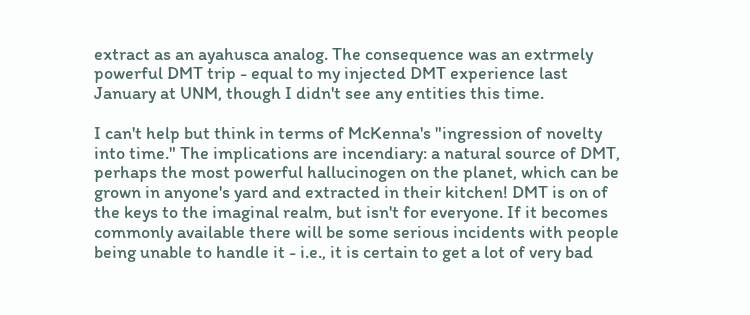extract as an ayahusca analog. The consequence was an extrmely powerful DMT trip - equal to my injected DMT experience last January at UNM, though I didn't see any entities this time.

I can't help but think in terms of McKenna's "ingression of novelty into time." The implications are incendiary: a natural source of DMT, perhaps the most powerful hallucinogen on the planet, which can be grown in anyone's yard and extracted in their kitchen! DMT is on of the keys to the imaginal realm, but isn't for everyone. If it becomes commonly available there will be some serious incidents with people being unable to handle it - i.e., it is certain to get a lot of very bad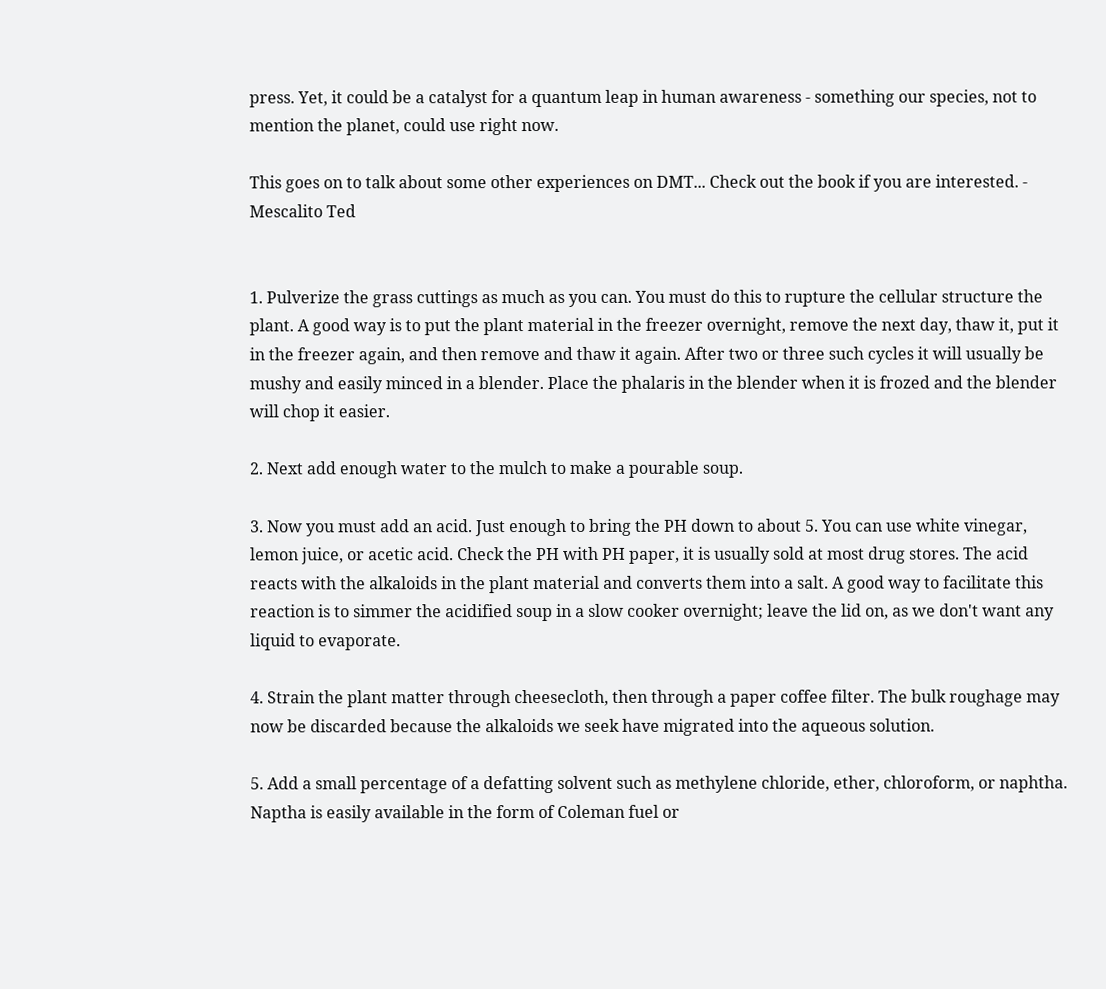press. Yet, it could be a catalyst for a quantum leap in human awareness - something our species, not to mention the planet, could use right now.

This goes on to talk about some other experiences on DMT... Check out the book if you are interested. - Mescalito Ted


1. Pulverize the grass cuttings as much as you can. You must do this to rupture the cellular structure the plant. A good way is to put the plant material in the freezer overnight, remove the next day, thaw it, put it in the freezer again, and then remove and thaw it again. After two or three such cycles it will usually be mushy and easily minced in a blender. Place the phalaris in the blender when it is frozed and the blender will chop it easier.

2. Next add enough water to the mulch to make a pourable soup.

3. Now you must add an acid. Just enough to bring the PH down to about 5. You can use white vinegar, lemon juice, or acetic acid. Check the PH with PH paper, it is usually sold at most drug stores. The acid reacts with the alkaloids in the plant material and converts them into a salt. A good way to facilitate this reaction is to simmer the acidified soup in a slow cooker overnight; leave the lid on, as we don't want any liquid to evaporate.

4. Strain the plant matter through cheesecloth, then through a paper coffee filter. The bulk roughage may now be discarded because the alkaloids we seek have migrated into the aqueous solution.

5. Add a small percentage of a defatting solvent such as methylene chloride, ether, chloroform, or naphtha. Naptha is easily available in the form of Coleman fuel or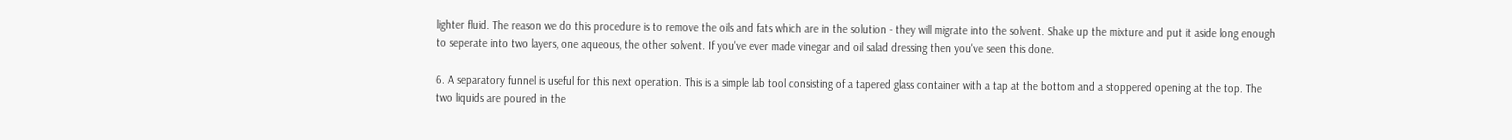lighter fluid. The reason we do this procedure is to remove the oils and fats which are in the solution - they will migrate into the solvent. Shake up the mixture and put it aside long enough to seperate into two layers, one aqueous, the other solvent. If you've ever made vinegar and oil salad dressing then you've seen this done.

6. A separatory funnel is useful for this next operation. This is a simple lab tool consisting of a tapered glass container with a tap at the bottom and a stoppered opening at the top. The two liquids are poured in the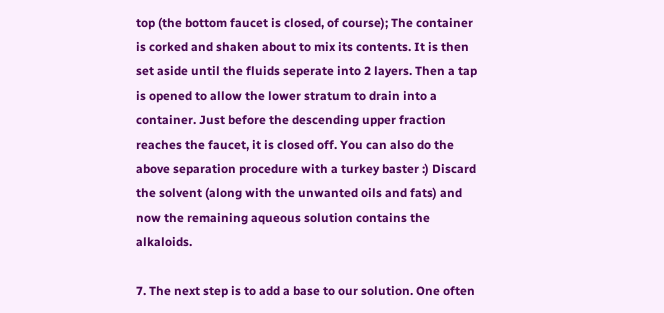top (the bottom faucet is closed, of course); The container is corked and shaken about to mix its contents. It is then set aside until the fluids seperate into 2 layers. Then a tap is opened to allow the lower stratum to drain into a container. Just before the descending upper fraction reaches the faucet, it is closed off. You can also do the above separation procedure with a turkey baster :) Discard the solvent (along with the unwanted oils and fats) and now the remaining aqueous solution contains the alkaloids.

7. The next step is to add a base to our solution. One often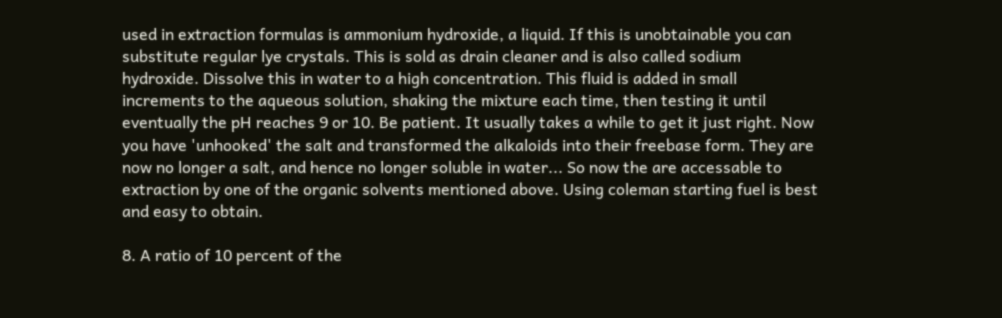used in extraction formulas is ammonium hydroxide, a liquid. If this is unobtainable you can substitute regular lye crystals. This is sold as drain cleaner and is also called sodium hydroxide. Dissolve this in water to a high concentration. This fluid is added in small increments to the aqueous solution, shaking the mixture each time, then testing it until eventually the pH reaches 9 or 10. Be patient. It usually takes a while to get it just right. Now you have 'unhooked' the salt and transformed the alkaloids into their freebase form. They are now no longer a salt, and hence no longer soluble in water... So now the are accessable to extraction by one of the organic solvents mentioned above. Using coleman starting fuel is best and easy to obtain.

8. A ratio of 10 percent of the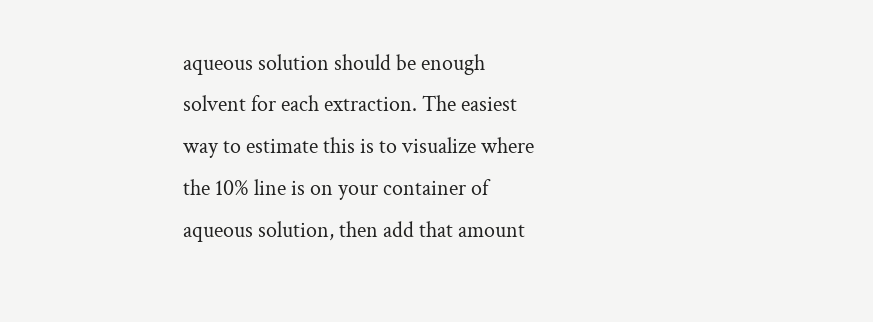aqueous solution should be enough solvent for each extraction. The easiest way to estimate this is to visualize where the 10% line is on your container of aqueous solution, then add that amount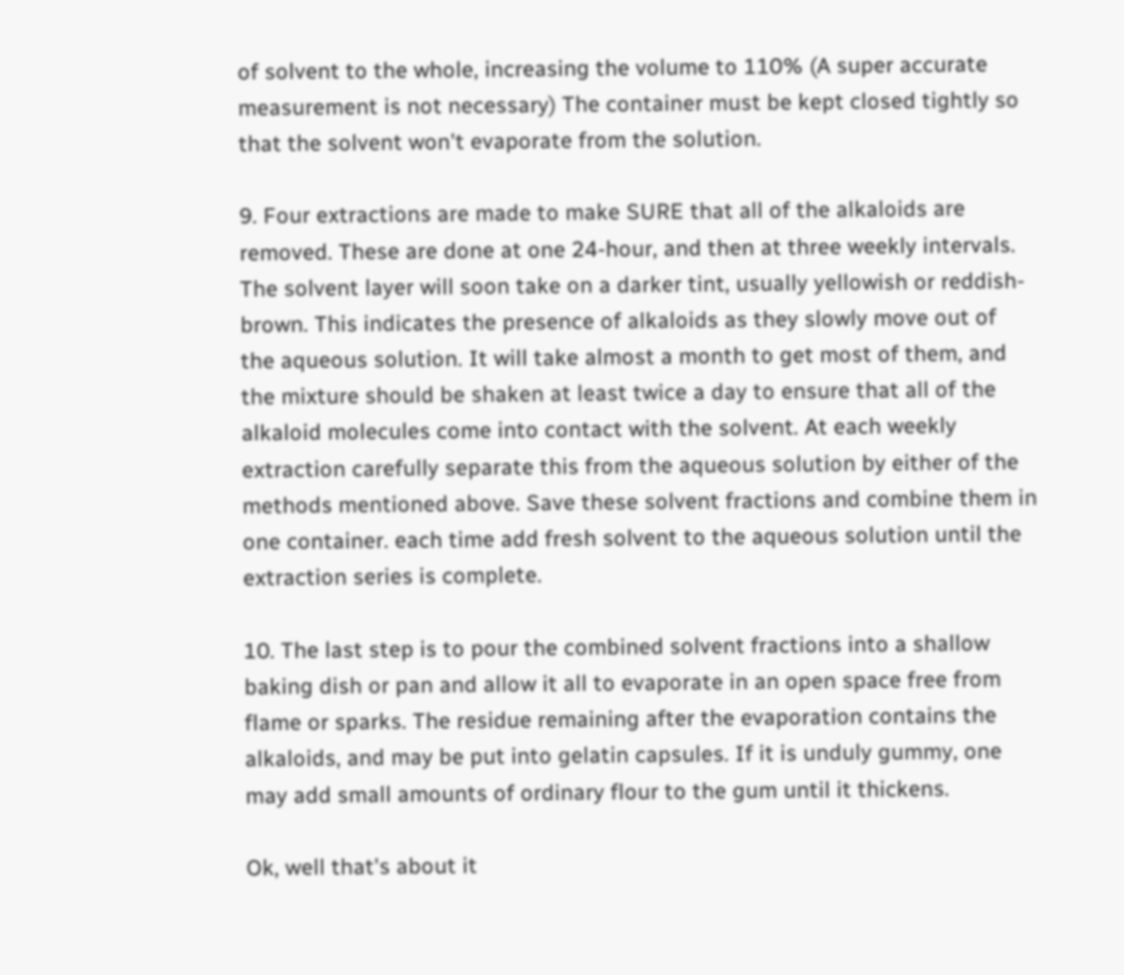of solvent to the whole, increasing the volume to 110% (A super accurate measurement is not necessary) The container must be kept closed tightly so that the solvent won't evaporate from the solution.

9. Four extractions are made to make SURE that all of the alkaloids are removed. These are done at one 24-hour, and then at three weekly intervals. The solvent layer will soon take on a darker tint, usually yellowish or reddish-brown. This indicates the presence of alkaloids as they slowly move out of the aqueous solution. It will take almost a month to get most of them, and the mixture should be shaken at least twice a day to ensure that all of the alkaloid molecules come into contact with the solvent. At each weekly extraction carefully separate this from the aqueous solution by either of the methods mentioned above. Save these solvent fractions and combine them in one container. each time add fresh solvent to the aqueous solution until the extraction series is complete.

10. The last step is to pour the combined solvent fractions into a shallow baking dish or pan and allow it all to evaporate in an open space free from flame or sparks. The residue remaining after the evaporation contains the alkaloids, and may be put into gelatin capsules. If it is unduly gummy, one may add small amounts of ordinary flour to the gum until it thickens.

Ok, well that's about it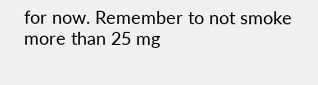for now. Remember to not smoke more than 25 mg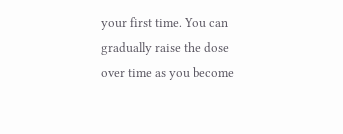your first time. You can gradually raise the dose over time as you become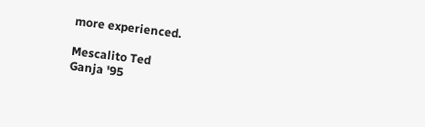more experienced.

Mescalito Ted
Ganja '95